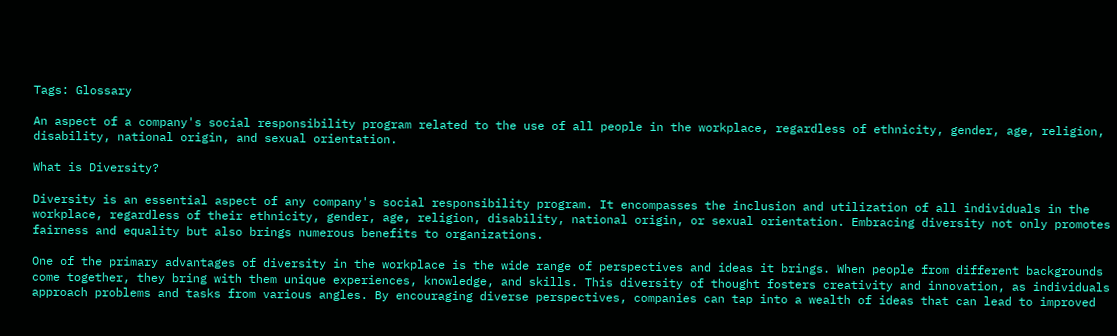Tags: Glossary

An aspect of a company's social responsibility program related to the use of all people in the workplace, regardless of ethnicity, gender, age, religion, disability, national origin, and sexual orientation.

What is Diversity?

Diversity is an essential aspect of any company's social responsibility program. It encompasses the inclusion and utilization of all individuals in the workplace, regardless of their ethnicity, gender, age, religion, disability, national origin, or sexual orientation. Embracing diversity not only promotes fairness and equality but also brings numerous benefits to organizations.

One of the primary advantages of diversity in the workplace is the wide range of perspectives and ideas it brings. When people from different backgrounds come together, they bring with them unique experiences, knowledge, and skills. This diversity of thought fosters creativity and innovation, as individuals approach problems and tasks from various angles. By encouraging diverse perspectives, companies can tap into a wealth of ideas that can lead to improved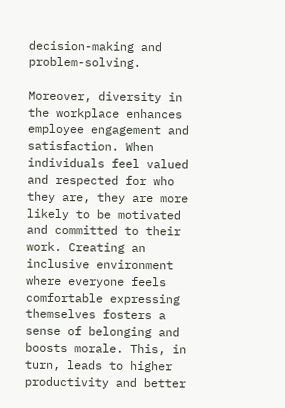decision-making and problem-solving.

Moreover, diversity in the workplace enhances employee engagement and satisfaction. When individuals feel valued and respected for who they are, they are more likely to be motivated and committed to their work. Creating an inclusive environment where everyone feels comfortable expressing themselves fosters a sense of belonging and boosts morale. This, in turn, leads to higher productivity and better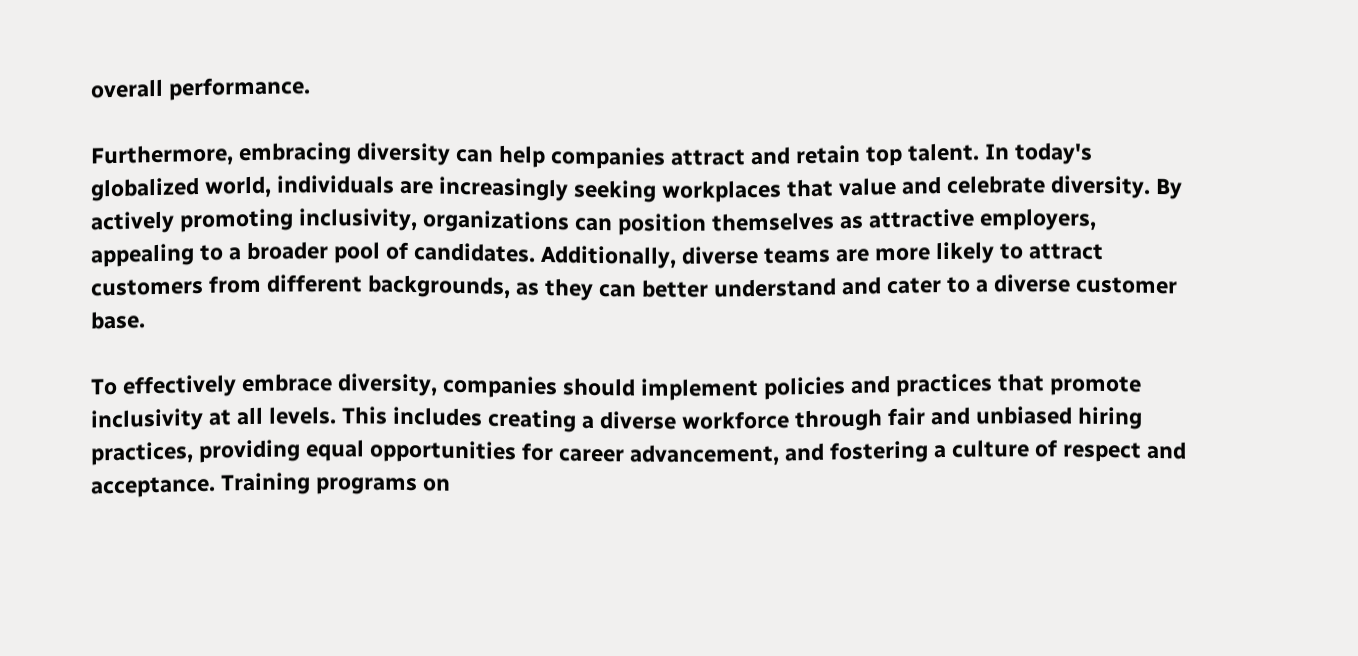overall performance.

Furthermore, embracing diversity can help companies attract and retain top talent. In today's globalized world, individuals are increasingly seeking workplaces that value and celebrate diversity. By actively promoting inclusivity, organizations can position themselves as attractive employers, appealing to a broader pool of candidates. Additionally, diverse teams are more likely to attract customers from different backgrounds, as they can better understand and cater to a diverse customer base.

To effectively embrace diversity, companies should implement policies and practices that promote inclusivity at all levels. This includes creating a diverse workforce through fair and unbiased hiring practices, providing equal opportunities for career advancement, and fostering a culture of respect and acceptance. Training programs on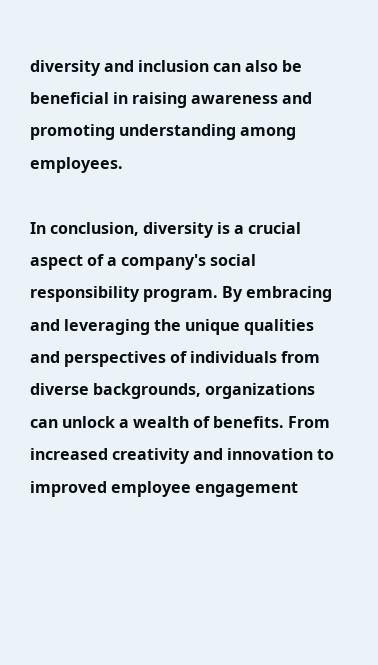diversity and inclusion can also be beneficial in raising awareness and promoting understanding among employees.

In conclusion, diversity is a crucial aspect of a company's social responsibility program. By embracing and leveraging the unique qualities and perspectives of individuals from diverse backgrounds, organizations can unlock a wealth of benefits. From increased creativity and innovation to improved employee engagement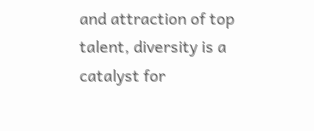and attraction of top talent, diversity is a catalyst for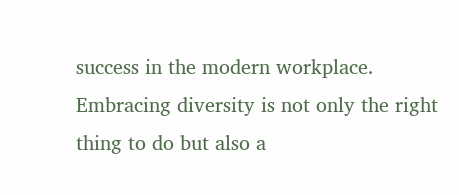success in the modern workplace. Embracing diversity is not only the right thing to do but also a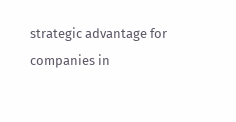strategic advantage for companies in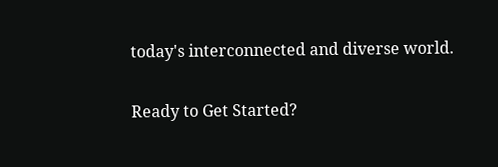today's interconnected and diverse world.

Ready to Get Started?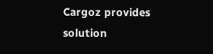Cargoz provides solution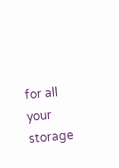for all your storage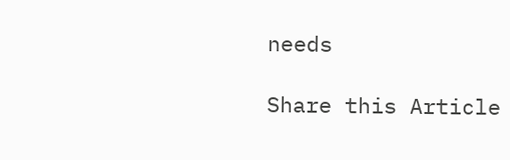needs

Share this Article